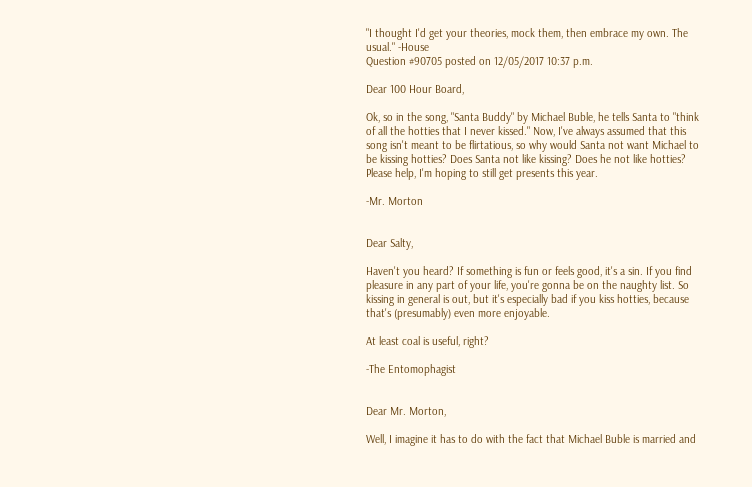"I thought I'd get your theories, mock them, then embrace my own. The usual." -House
Question #90705 posted on 12/05/2017 10:37 p.m.

Dear 100 Hour Board,

Ok, so in the song, "Santa Buddy" by Michael Buble, he tells Santa to "think of all the hotties that I never kissed." Now, I've always assumed that this song isn't meant to be flirtatious, so why would Santa not want Michael to be kissing hotties? Does Santa not like kissing? Does he not like hotties? Please help, I'm hoping to still get presents this year.

-Mr. Morton


Dear Salty,

Haven't you heard? If something is fun or feels good, it's a sin. If you find pleasure in any part of your life, you're gonna be on the naughty list. So kissing in general is out, but it's especially bad if you kiss hotties, because that's (presumably) even more enjoyable.

At least coal is useful, right?

-The Entomophagist


Dear Mr. Morton,

Well, I imagine it has to do with the fact that Michael Buble is married and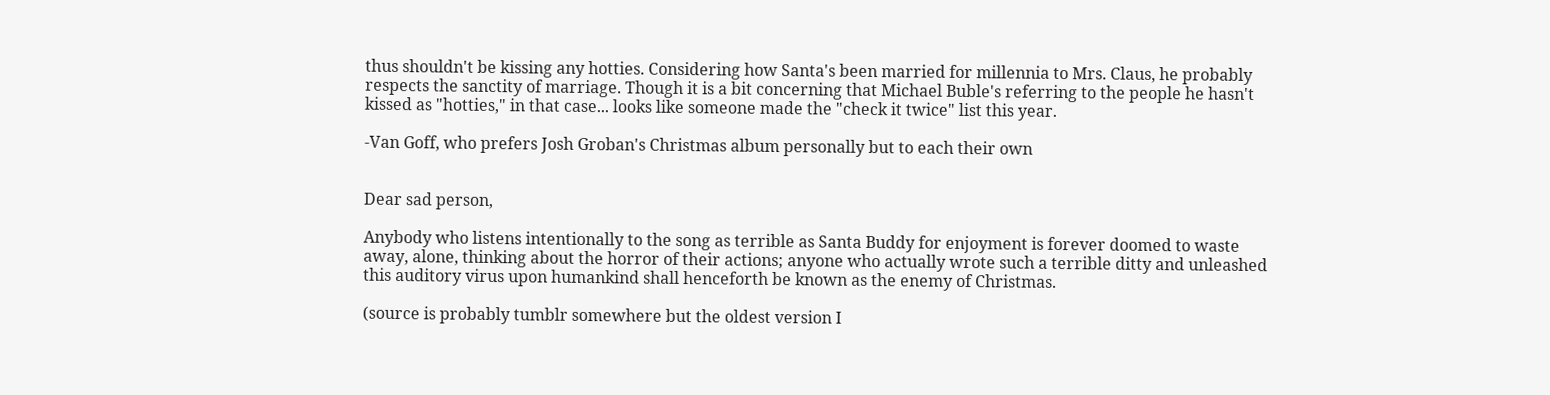thus shouldn't be kissing any hotties. Considering how Santa's been married for millennia to Mrs. Claus, he probably respects the sanctity of marriage. Though it is a bit concerning that Michael Buble's referring to the people he hasn't kissed as "hotties," in that case... looks like someone made the "check it twice" list this year.

-Van Goff, who prefers Josh Groban's Christmas album personally but to each their own


Dear sad person,

Anybody who listens intentionally to the song as terrible as Santa Buddy for enjoyment is forever doomed to waste away, alone, thinking about the horror of their actions; anyone who actually wrote such a terrible ditty and unleashed this auditory virus upon humankind shall henceforth be known as the enemy of Christmas.

(source is probably tumblr somewhere but the oldest version I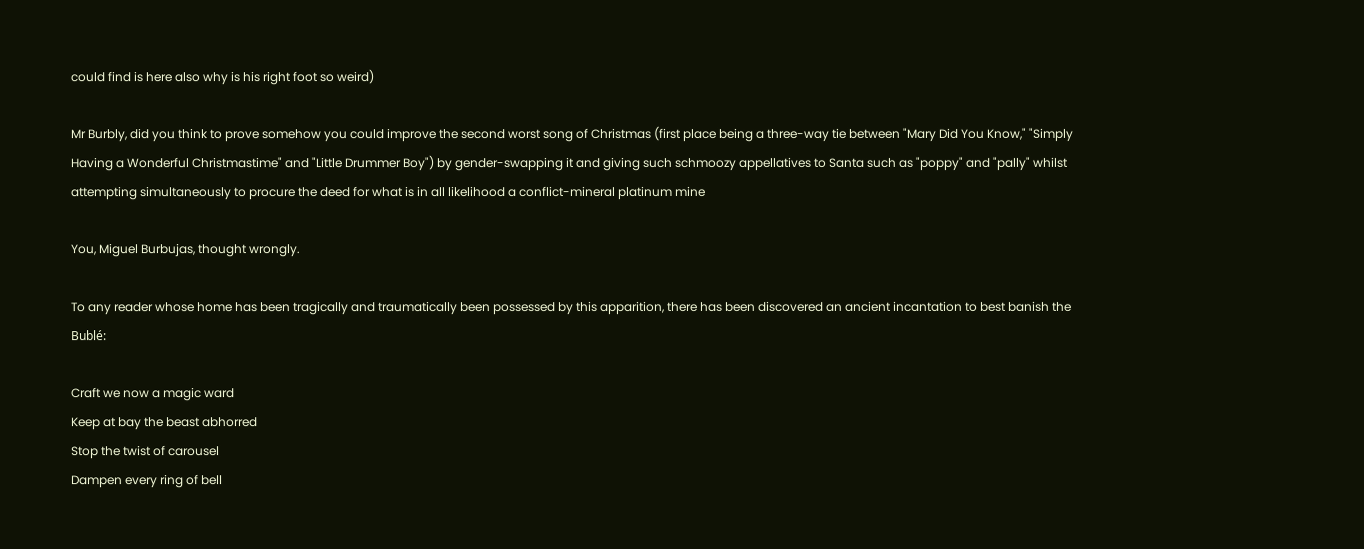could find is here also why is his right foot so weird)

Mr Burbly, did you think to prove somehow you could improve the second worst song of Christmas (first place being a three-way tie between "Mary Did You Know," "Simply Having a Wonderful Christmastime" and "Little Drummer Boy") by gender-swapping it and giving such schmoozy appellatives to Santa such as "poppy" and "pally" whilst attempting simultaneously to procure the deed for what is in all likelihood a conflict-mineral platinum mine

You, Miguel Burbujas, thought wrongly.

To any reader whose home has been tragically and traumatically been possessed by this apparition, there has been discovered an ancient incantation to best banish the Bublé:

Craft we now a magic ward
Keep at bay the beast abhorred
Stop the twist of carousel
Dampen every ring of bell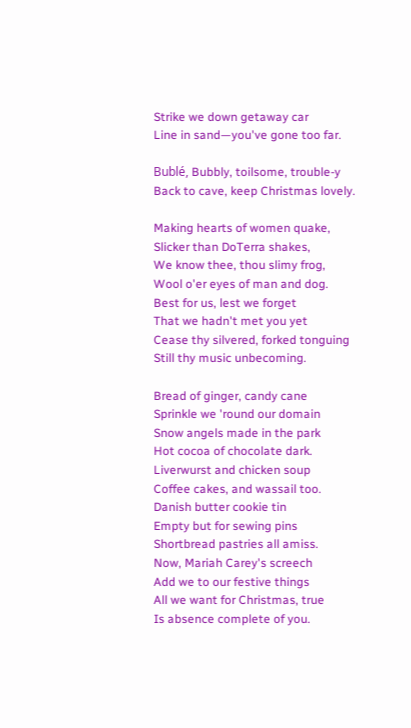Strike we down getaway car
Line in sand—you've gone too far.

Bublé, Bubbly, toilsome, trouble-y
Back to cave, keep Christmas lovely.

Making hearts of women quake,
Slicker than DoTerra shakes,
We know thee, thou slimy frog,
Wool o'er eyes of man and dog.
Best for us, lest we forget
That we hadn't met you yet
Cease thy silvered, forked tonguing
Still thy music unbecoming.

Bread of ginger, candy cane
Sprinkle we 'round our domain
Snow angels made in the park
Hot cocoa of chocolate dark.
Liverwurst and chicken soup
Coffee cakes, and wassail too.
Danish butter cookie tin
Empty but for sewing pins
Shortbread pastries all amiss.
Now, Mariah Carey's screech
Add we to our festive things
All we want for Christmas, true
Is absence complete of you.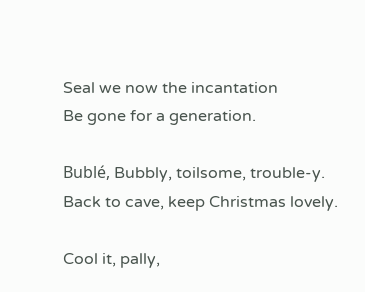Seal we now the incantation
Be gone for a generation.

Bublé, Bubbly, toilsome, trouble-y.
Back to cave, keep Christmas lovely.

Cool it, pally,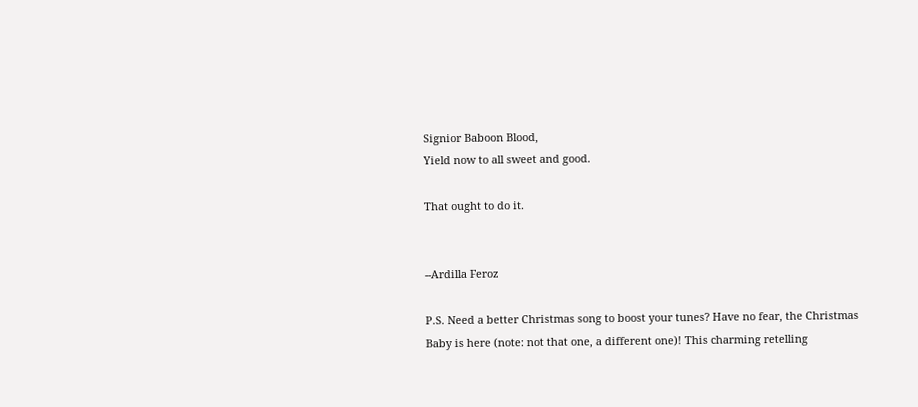Signior Baboon Blood,
Yield now to all sweet and good.

That ought to do it.


--Ardilla Feroz

P.S. Need a better Christmas song to boost your tunes? Have no fear, the Christmas Baby is here (note: not that one, a different one)! This charming retelling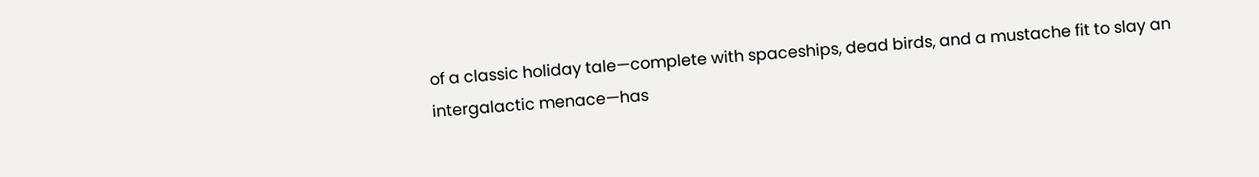of a classic holiday tale—complete with spaceships, dead birds, and a mustache fit to slay an intergalactic menace—has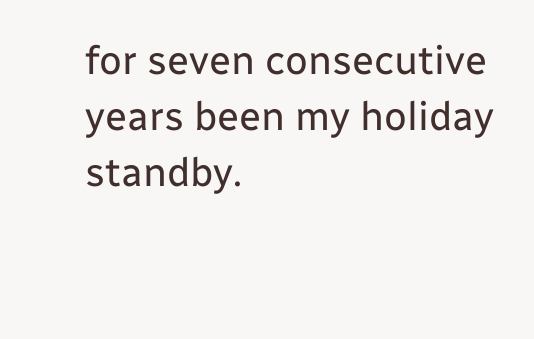for seven consecutive years been my holiday standby.